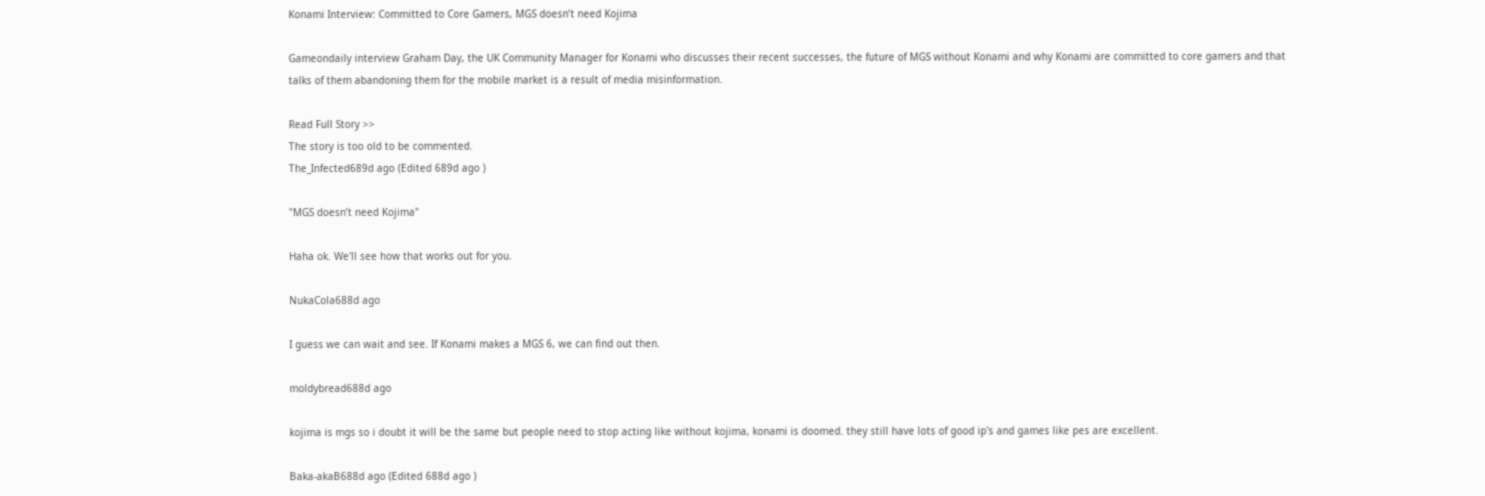Konami Interview: Committed to Core Gamers, MGS doesn’t need Kojima

Gameondaily interview Graham Day, the UK Community Manager for Konami who discusses their recent successes, the future of MGS without Konami and why Konami are committed to core gamers and that talks of them abandoning them for the mobile market is a result of media misinformation.

Read Full Story >>
The story is too old to be commented.
The_Infected689d ago (Edited 689d ago )

"MGS doesn’t need Kojima"

Haha ok. We'll see how that works out for you.

NukaCola688d ago

I guess we can wait and see. If Konami makes a MGS 6, we can find out then.

moldybread688d ago

kojima is mgs so i doubt it will be the same but people need to stop acting like without kojima, konami is doomed. they still have lots of good ip's and games like pes are excellent.

Baka-akaB688d ago (Edited 688d ago )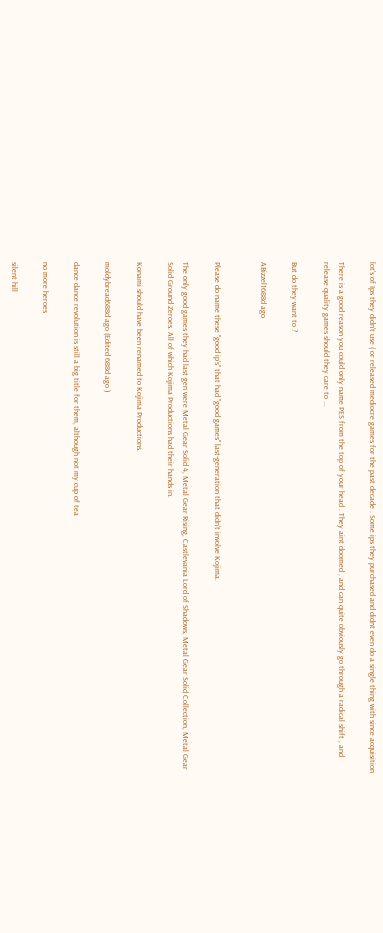lot's of Ips they didn't use ( or released mediocre games for the past decade . Some ips they purchased and didnt even do a single thing with since acquisition

There is a good reason you could only name PES from the top of your head . They aint doomed , and can quite obviously go through a radical shift , and release quality games should they care to ...

But do they want to ?

ABizzel1688d ago


Please do name these "good ip's" that had "good games" last-generation that didn't involve Kojima.

The only good games they had last gen were Metal Gear Solid 4, Metal Gear Rising, Castlevania Lord of Shadows, Metal Gear Solid Collection, Metal Gear Solid Ground Zeroes. All of which Kojima Productions had their hands in.

Konami should have been renamed to Kojima Productions.

moldybread688d ago (Edited 688d ago )

dance dance revolution is still a big title for them, although not my cup of tea

no more heroes

silent hill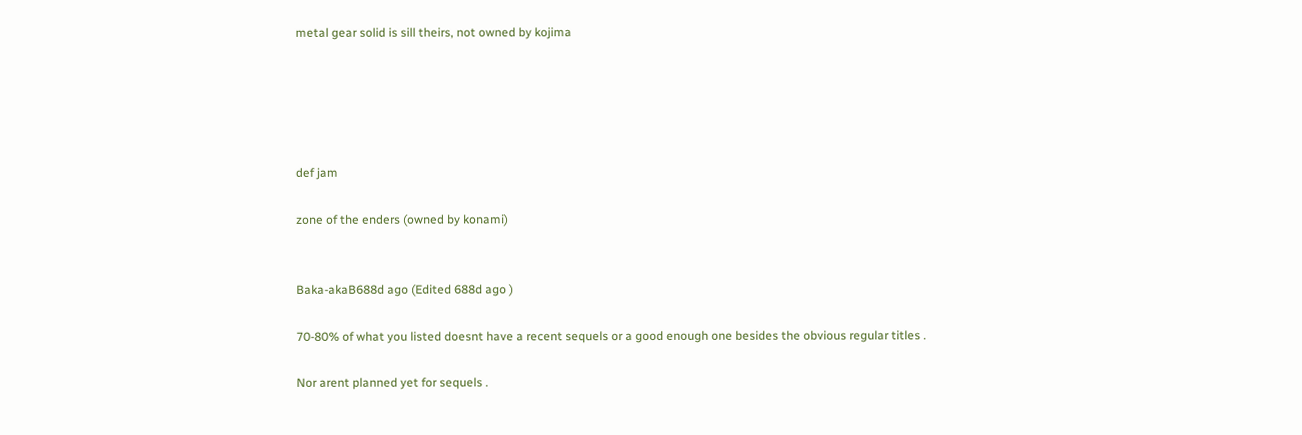metal gear solid is sill theirs, not owned by kojima





def jam

zone of the enders (owned by konami)


Baka-akaB688d ago (Edited 688d ago )

70-80% of what you listed doesnt have a recent sequels or a good enough one besides the obvious regular titles .

Nor arent planned yet for sequels .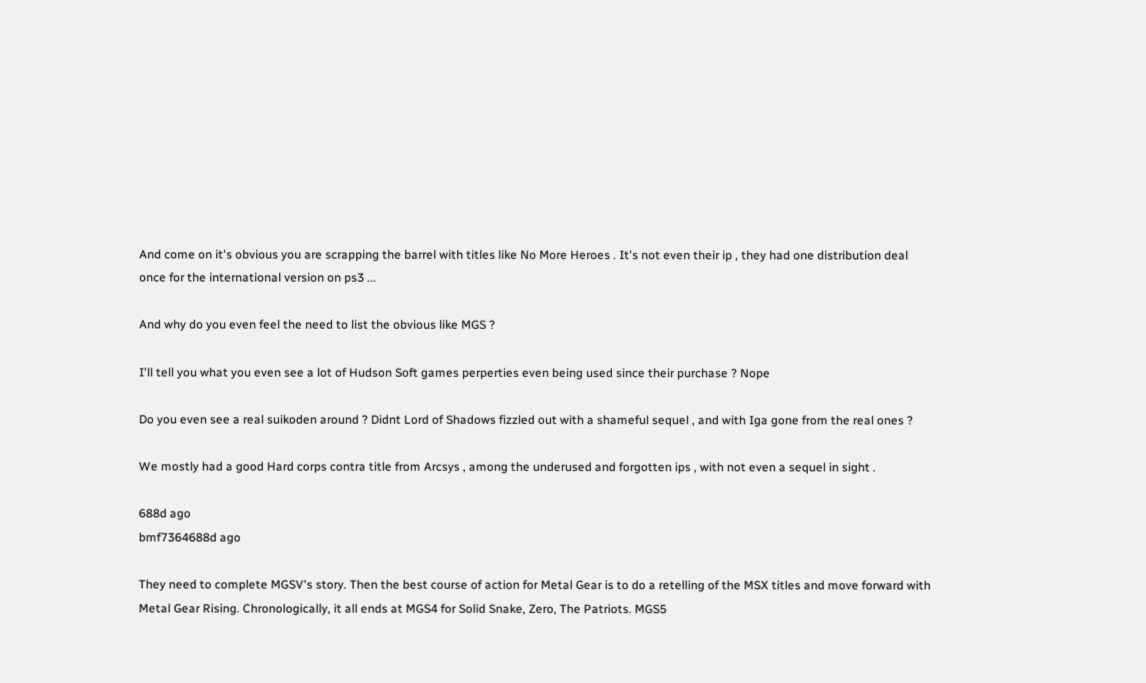And come on it's obvious you are scrapping the barrel with titles like No More Heroes . It's not even their ip , they had one distribution deal once for the international version on ps3 ...

And why do you even feel the need to list the obvious like MGS ?

I'll tell you what you even see a lot of Hudson Soft games perperties even being used since their purchase ? Nope

Do you even see a real suikoden around ? Didnt Lord of Shadows fizzled out with a shameful sequel , and with Iga gone from the real ones ?

We mostly had a good Hard corps contra title from Arcsys , among the underused and forgotten ips , with not even a sequel in sight .

688d ago
bmf7364688d ago

They need to complete MGSV's story. Then the best course of action for Metal Gear is to do a retelling of the MSX titles and move forward with Metal Gear Rising. Chronologically, it all ends at MGS4 for Solid Snake, Zero, The Patriots. MGS5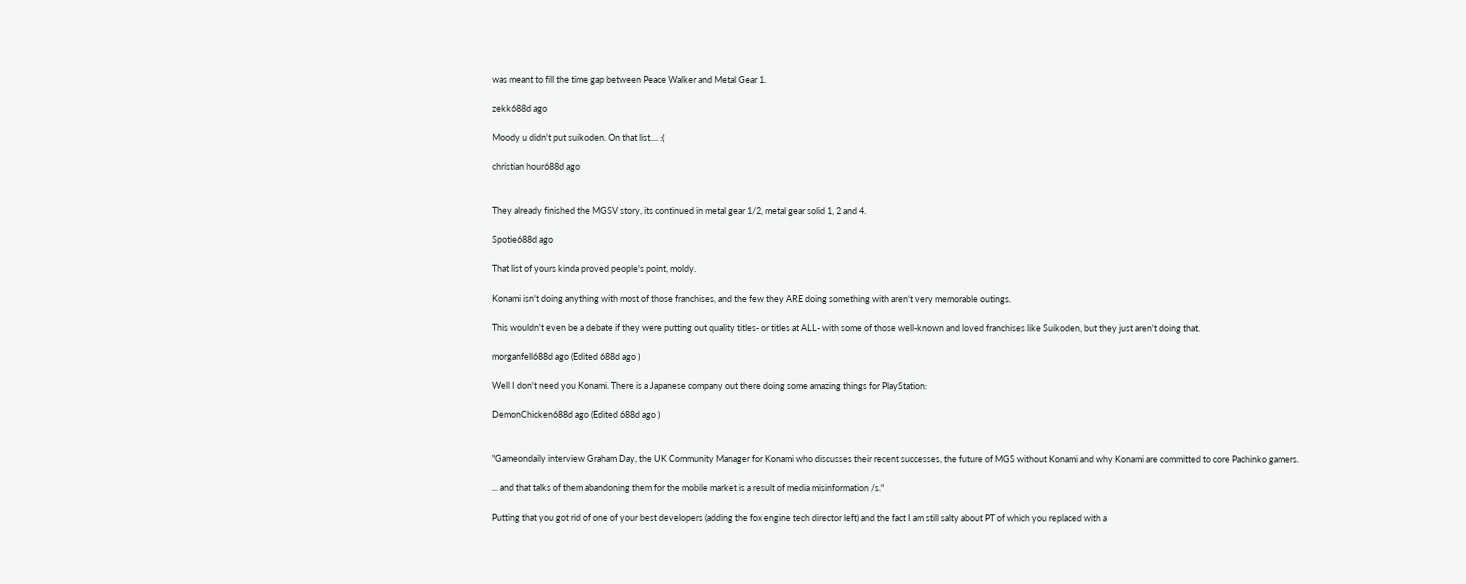was meant to fill the time gap between Peace Walker and Metal Gear 1.

zekk688d ago

Moody u didn't put suikoden. On that list.... :(

christian hour688d ago


They already finished the MGSV story, its continued in metal gear 1/2, metal gear solid 1, 2 and 4.

Spotie688d ago

That list of yours kinda proved people's point, moldy.

Konami isn't doing anything with most of those franchises, and the few they ARE doing something with aren't very memorable outings.

This wouldn't even be a debate if they were putting out quality titles- or titles at ALL- with some of those well-known and loved franchises like Suikoden, but they just aren't doing that.

morganfell688d ago (Edited 688d ago )

Well I don't need you Konami. There is a Japanese company out there doing some amazing things for PlayStation:

DemonChicken688d ago (Edited 688d ago )


"Gameondaily interview Graham Day, the UK Community Manager for Konami who discusses their recent successes, the future of MGS without Konami and why Konami are committed to core Pachinko gamers.

... and that talks of them abandoning them for the mobile market is a result of media misinformation /s."

Putting that you got rid of one of your best developers (adding the fox engine tech director left) and the fact I am still salty about PT of which you replaced with a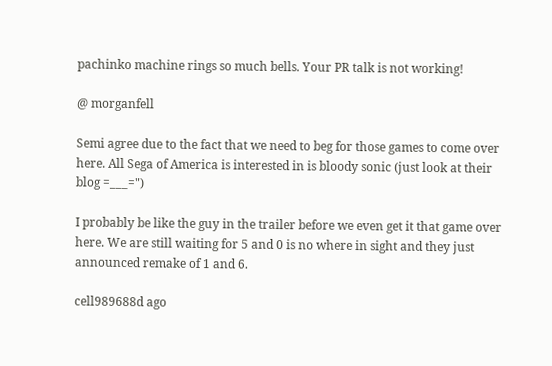pachinko machine rings so much bells. Your PR talk is not working!

@ morganfell

Semi agree due to the fact that we need to beg for those games to come over here. All Sega of America is interested in is bloody sonic (just look at their blog =___=")

I probably be like the guy in the trailer before we even get it that game over here. We are still waiting for 5 and 0 is no where in sight and they just announced remake of 1 and 6.

cell989688d ago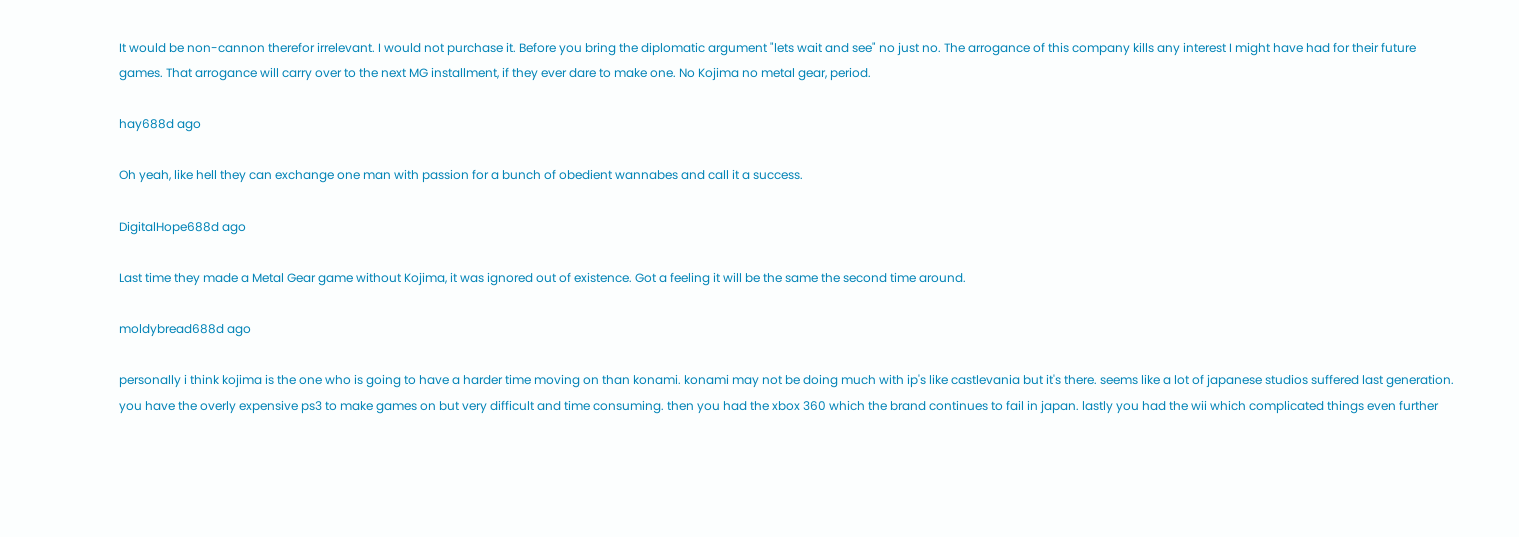It would be non-cannon therefor irrelevant. I would not purchase it. Before you bring the diplomatic argument "lets wait and see" no just no. The arrogance of this company kills any interest I might have had for their future games. That arrogance will carry over to the next MG installment, if they ever dare to make one. No Kojima no metal gear, period.

hay688d ago

Oh yeah, like hell they can exchange one man with passion for a bunch of obedient wannabes and call it a success.

DigitalHope688d ago

Last time they made a Metal Gear game without Kojima, it was ignored out of existence. Got a feeling it will be the same the second time around.

moldybread688d ago

personally i think kojima is the one who is going to have a harder time moving on than konami. konami may not be doing much with ip's like castlevania but it's there. seems like a lot of japanese studios suffered last generation. you have the overly expensive ps3 to make games on but very difficult and time consuming. then you had the xbox 360 which the brand continues to fail in japan. lastly you had the wii which complicated things even further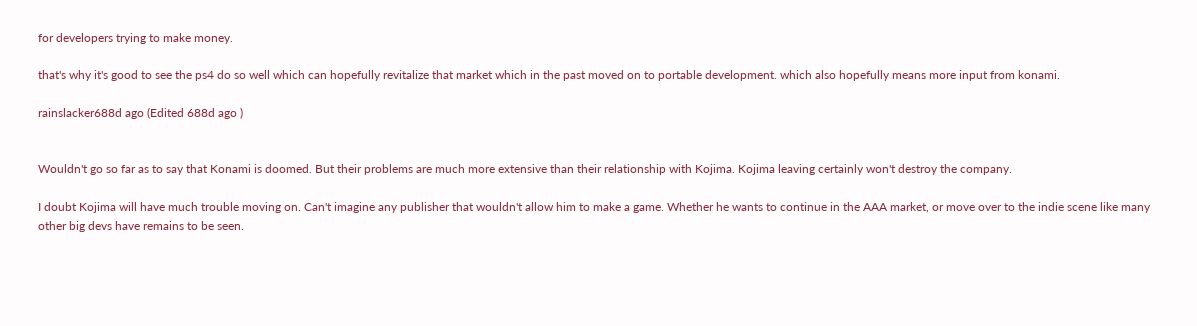for developers trying to make money.

that's why it's good to see the ps4 do so well which can hopefully revitalize that market which in the past moved on to portable development. which also hopefully means more input from konami.

rainslacker688d ago (Edited 688d ago )


Wouldn't go so far as to say that Konami is doomed. But their problems are much more extensive than their relationship with Kojima. Kojima leaving certainly won't destroy the company.

I doubt Kojima will have much trouble moving on. Can't imagine any publisher that wouldn't allow him to make a game. Whether he wants to continue in the AAA market, or move over to the indie scene like many other big devs have remains to be seen.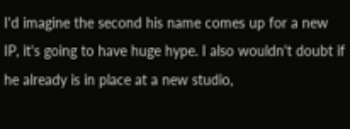I'd imagine the second his name comes up for a new IP, it's going to have huge hype. I also wouldn't doubt if he already is in place at a new studio,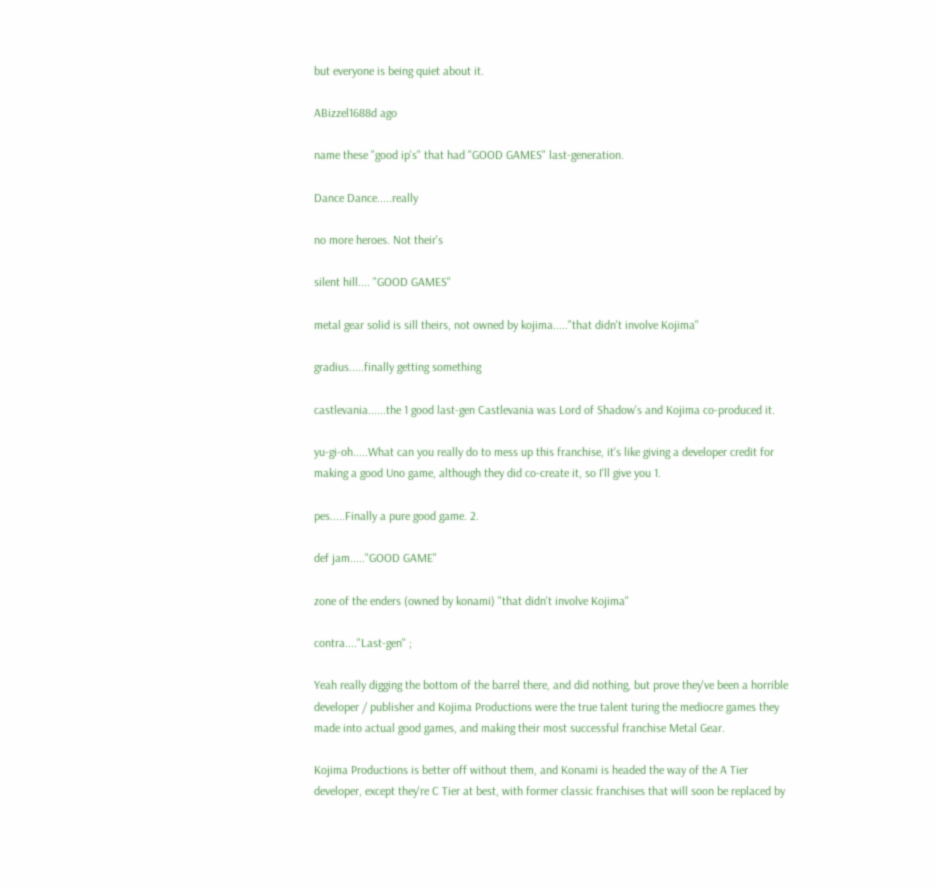but everyone is being quiet about it.

ABizzel1688d ago

name these "good ip's" that had "GOOD GAMES" last-generation.

Dance Dance.....really

no more heroes. Not their's

silent hill.... "GOOD GAMES"

metal gear solid is sill theirs, not owned by kojima....."that didn't involve Kojima"

gradius.....finally getting something

castlevania......the 1 good last-gen Castlevania was Lord of Shadow's and Kojima co-produced it.

yu-gi-oh.....What can you really do to mess up this franchise, it's like giving a developer credit for making a good Uno game, although they did co-create it, so I'll give you 1.

pes.....Finally a pure good game. 2.

def jam....."GOOD GAME"

zone of the enders (owned by konami) "that didn't involve Kojima"

contra...."Last-gen" ;

Yeah really digging the bottom of the barrel there, and did nothing, but prove they've been a horrible developer / publisher and Kojima Productions were the true talent turing the mediocre games they made into actual good games, and making their most successful franchise Metal Gear.

Kojima Productions is better off without them, and Konami is headed the way of the A Tier developer, except they're C Tier at best, with former classic franchises that will soon be replaced by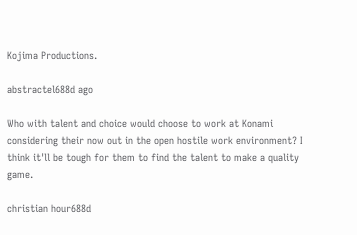Kojima Productions.

abstractel688d ago

Who with talent and choice would choose to work at Konami considering their now out in the open hostile work environment? I think it'll be tough for them to find the talent to make a quality game.

christian hour688d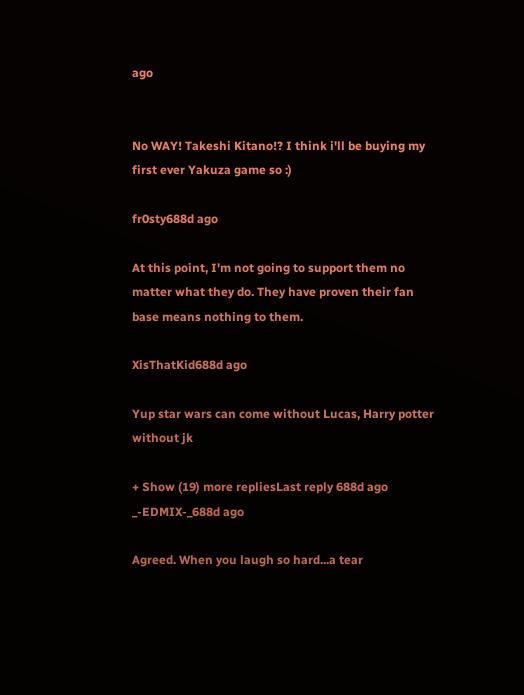ago


No WAY! Takeshi Kitano!? I think i'll be buying my first ever Yakuza game so :)

fr0sty688d ago

At this point, I'm not going to support them no matter what they do. They have proven their fan base means nothing to them.

XisThatKid688d ago

Yup star wars can come without Lucas, Harry potter without jk

+ Show (19) more repliesLast reply 688d ago
_-EDMIX-_688d ago

Agreed. When you laugh so hard...a tear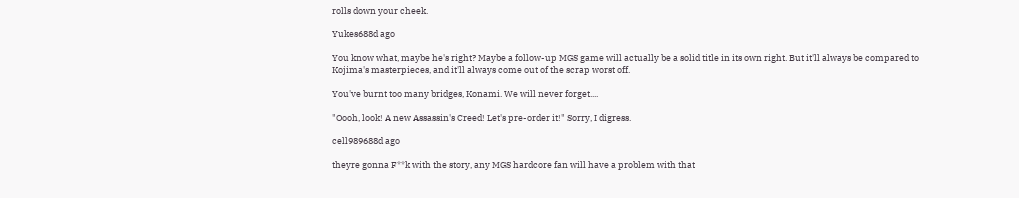rolls down your cheek.

Yukes688d ago

You know what, maybe he's right? Maybe a follow-up MGS game will actually be a solid title in its own right. But it'll always be compared to Kojima's masterpieces, and it'll always come out of the scrap worst off.

You've burnt too many bridges, Konami. We will never forget....

"Oooh, look! A new Assassin's Creed! Let's pre-order it!" Sorry, I digress.

cell989688d ago

theyre gonna F**k with the story, any MGS hardcore fan will have a problem with that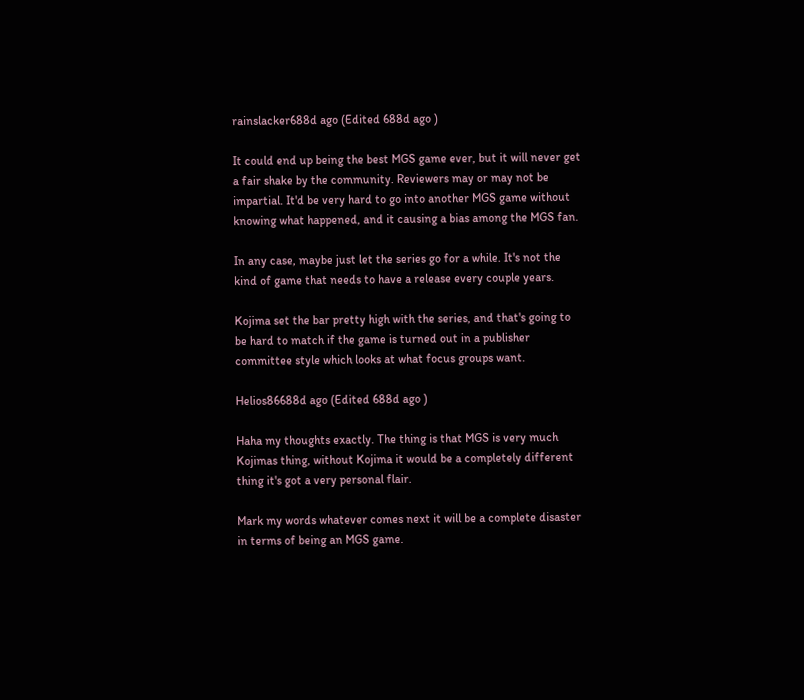rainslacker688d ago (Edited 688d ago )

It could end up being the best MGS game ever, but it will never get a fair shake by the community. Reviewers may or may not be impartial. It'd be very hard to go into another MGS game without knowing what happened, and it causing a bias among the MGS fan.

In any case, maybe just let the series go for a while. It's not the kind of game that needs to have a release every couple years.

Kojima set the bar pretty high with the series, and that's going to be hard to match if the game is turned out in a publisher committee style which looks at what focus groups want.

Helios86688d ago (Edited 688d ago )

Haha my thoughts exactly. The thing is that MGS is very much Kojimas thing, without Kojima it would be a completely different thing it's got a very personal flair.

Mark my words whatever comes next it will be a complete disaster in terms of being an MGS game.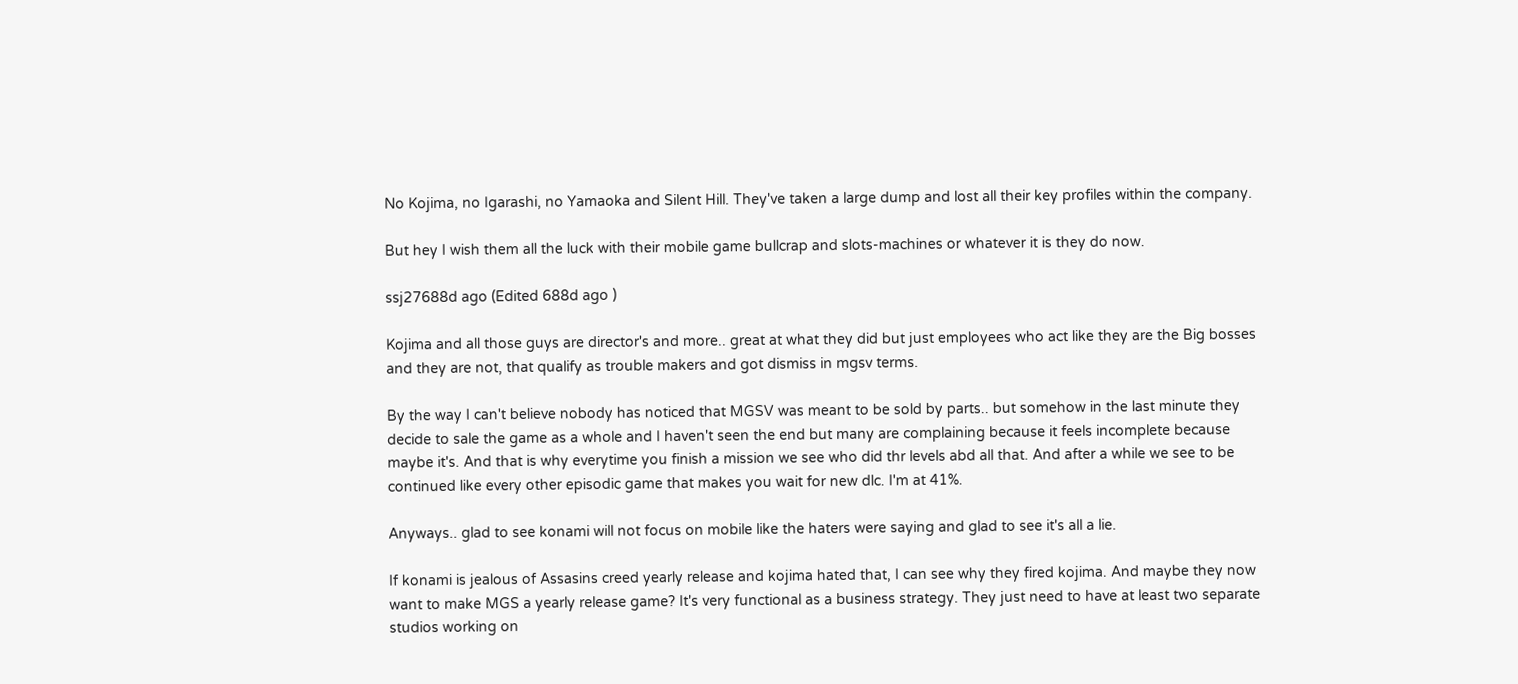No Kojima, no Igarashi, no Yamaoka and Silent Hill. They've taken a large dump and lost all their key profiles within the company.

But hey I wish them all the luck with their mobile game bullcrap and slots-machines or whatever it is they do now.

ssj27688d ago (Edited 688d ago )

Kojima and all those guys are director's and more.. great at what they did but just employees who act like they are the Big bosses and they are not, that qualify as trouble makers and got dismiss in mgsv terms.

By the way I can't believe nobody has noticed that MGSV was meant to be sold by parts.. but somehow in the last minute they decide to sale the game as a whole and I haven't seen the end but many are complaining because it feels incomplete because maybe it's. And that is why everytime you finish a mission we see who did thr levels abd all that. And after a while we see to be continued like every other episodic game that makes you wait for new dlc. I'm at 41%.

Anyways.. glad to see konami will not focus on mobile like the haters were saying and glad to see it's all a lie.

If konami is jealous of Assasins creed yearly release and kojima hated that, I can see why they fired kojima. And maybe they now want to make MGS a yearly release game? It's very functional as a business strategy. They just need to have at least two separate studios working on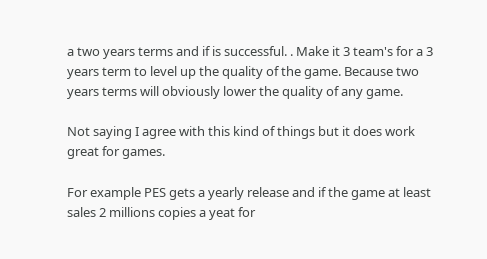a two years terms and if is successful. . Make it 3 team's for a 3 years term to level up the quality of the game. Because two years terms will obviously lower the quality of any game.

Not saying I agree with this kind of things but it does work great for games.

For example PES gets a yearly release and if the game at least sales 2 millions copies a yeat for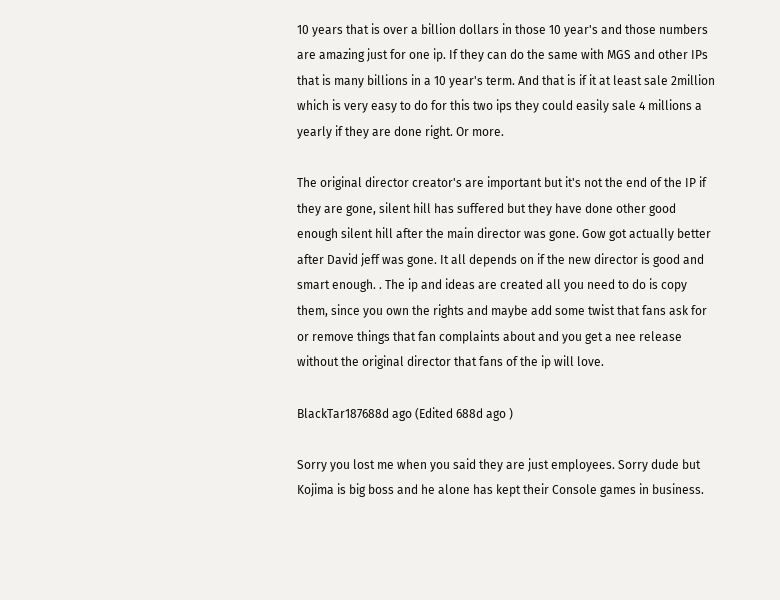10 years that is over a billion dollars in those 10 year's and those numbers are amazing just for one ip. If they can do the same with MGS and other IPs that is many billions in a 10 year's term. And that is if it at least sale 2million which is very easy to do for this two ips they could easily sale 4 millions a yearly if they are done right. Or more.

The original director creator's are important but it's not the end of the IP if they are gone, silent hill has suffered but they have done other good enough silent hill after the main director was gone. Gow got actually better after David jeff was gone. It all depends on if the new director is good and smart enough. . The ip and ideas are created all you need to do is copy them, since you own the rights and maybe add some twist that fans ask for or remove things that fan complaints about and you get a nee release without the original director that fans of the ip will love.

BlackTar187688d ago (Edited 688d ago )

Sorry you lost me when you said they are just employees. Sorry dude but Kojima is big boss and he alone has kept their Console games in business.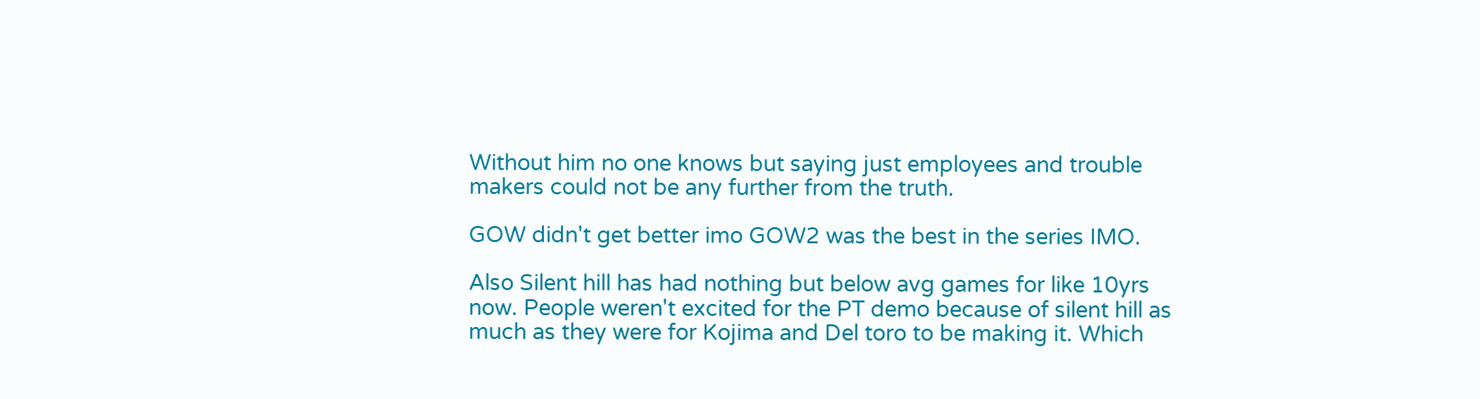Without him no one knows but saying just employees and trouble makers could not be any further from the truth.

GOW didn't get better imo GOW2 was the best in the series IMO.

Also Silent hill has had nothing but below avg games for like 10yrs now. People weren't excited for the PT demo because of silent hill as much as they were for Kojima and Del toro to be making it. Which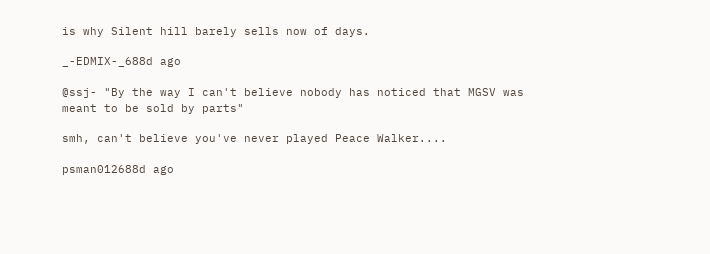is why Silent hill barely sells now of days.

_-EDMIX-_688d ago

@ssj- "By the way I can't believe nobody has noticed that MGSV was meant to be sold by parts"

smh, can't believe you've never played Peace Walker....

psman012688d ago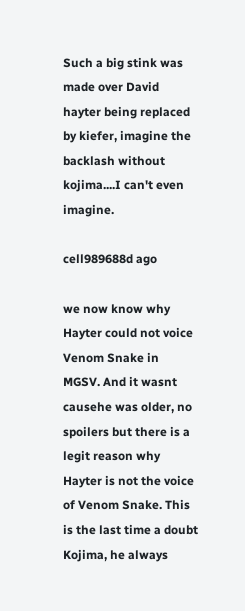Such a big stink was made over David hayter being replaced by kiefer, imagine the backlash without kojima....I can't even imagine.

cell989688d ago

we now know why Hayter could not voice Venom Snake in MGSV. And it wasnt causehe was older, no spoilers but there is a legit reason why Hayter is not the voice of Venom Snake. This is the last time a doubt Kojima, he always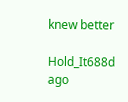knew better

Hold_It688d ago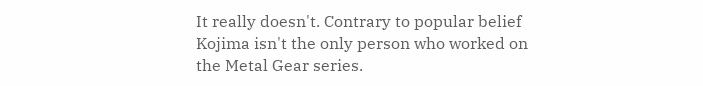It really doesn't. Contrary to popular belief Kojima isn't the only person who worked on the Metal Gear series.